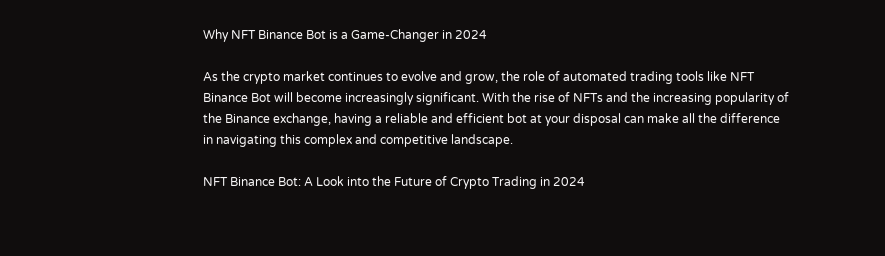Why NFT Binance Bot is a Game-Changer in 2024

As the crypto market continues to evolve and grow, the role of automated trading tools like NFT Binance Bot will become increasingly significant. With the rise of NFTs and the increasing popularity of the Binance exchange, having a reliable and efficient bot at your disposal can make all the difference in navigating this complex and competitive landscape.

NFT Binance Bot: A Look into the Future of Crypto Trading in 2024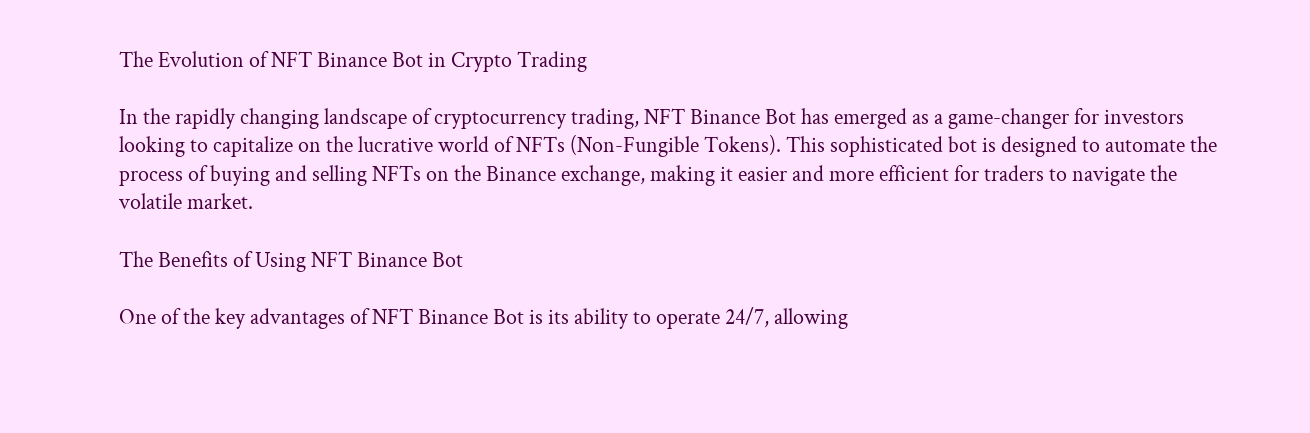The Evolution of NFT Binance Bot in Crypto Trading

In the rapidly changing landscape of cryptocurrency trading, NFT Binance Bot has emerged as a game-changer for investors looking to capitalize on the lucrative world of NFTs (Non-Fungible Tokens). This sophisticated bot is designed to automate the process of buying and selling NFTs on the Binance exchange, making it easier and more efficient for traders to navigate the volatile market.

The Benefits of Using NFT Binance Bot

One of the key advantages of NFT Binance Bot is its ability to operate 24/7, allowing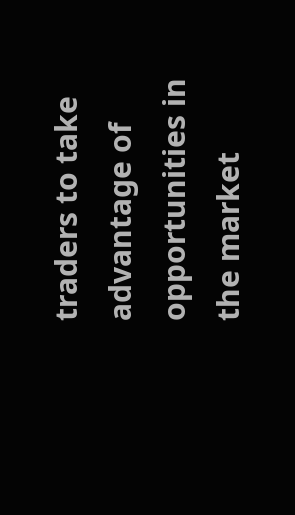traders to take advantage of opportunities in the market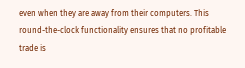even when they are away from their computers. This round-the-clock functionality ensures that no profitable trade is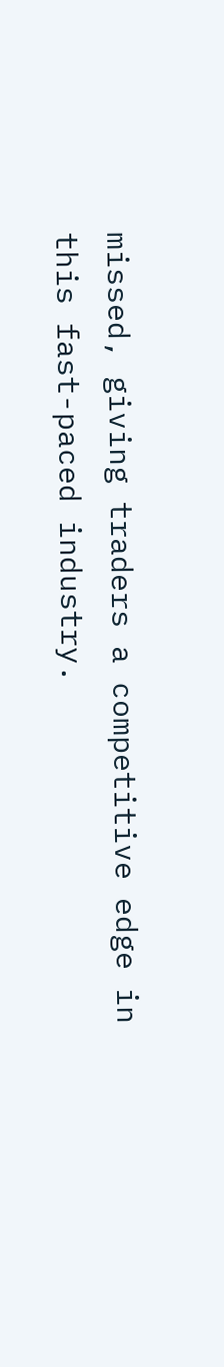missed, giving traders a competitive edge in this fast-paced industry.